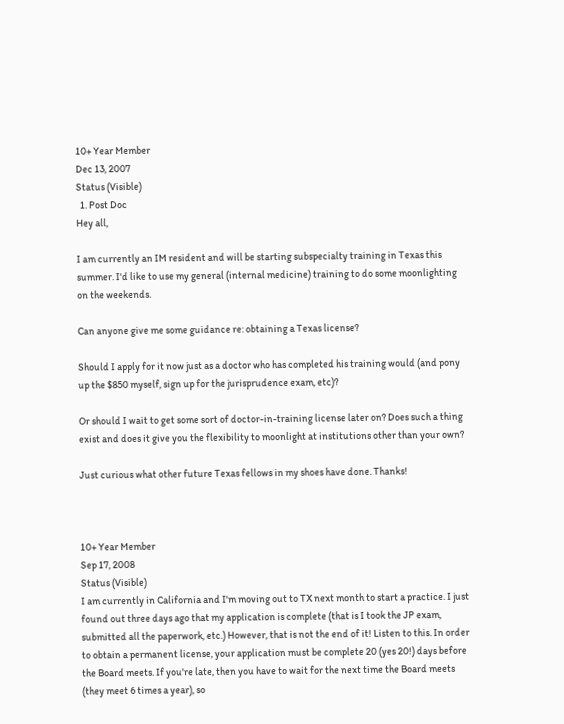10+ Year Member
Dec 13, 2007
Status (Visible)
  1. Post Doc
Hey all,

I am currently an IM resident and will be starting subspecialty training in Texas this summer. I'd like to use my general (internal medicine) training to do some moonlighting on the weekends.

Can anyone give me some guidance re: obtaining a Texas license?

Should I apply for it now just as a doctor who has completed his training would (and pony up the $850 myself, sign up for the jurisprudence exam, etc)?

Or should I wait to get some sort of doctor-in-training license later on? Does such a thing exist and does it give you the flexibility to moonlight at institutions other than your own?

Just curious what other future Texas fellows in my shoes have done. Thanks!



10+ Year Member
Sep 17, 2008
Status (Visible)
I am currently in California and I'm moving out to TX next month to start a practice. I just found out three days ago that my application is complete (that is I took the JP exam, submitted all the paperwork, etc.) However, that is not the end of it! Listen to this. In order to obtain a permanent license, your application must be complete 20 (yes 20!) days before the Board meets. If you're late, then you have to wait for the next time the Board meets (they meet 6 times a year), so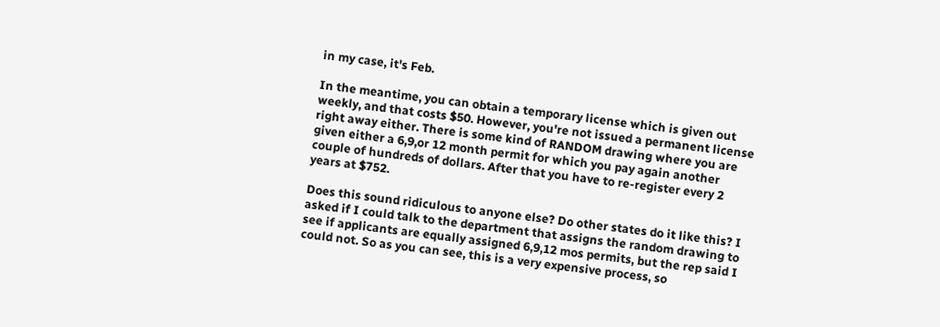in my case, it's Feb.

In the meantime, you can obtain a temporary license which is given out weekly, and that costs $50. However, you're not issued a permanent license right away either. There is some kind of RANDOM drawing where you are given either a 6,9,or 12 month permit for which you pay again another couple of hundreds of dollars. After that you have to re-register every 2 years at $752.

Does this sound ridiculous to anyone else? Do other states do it like this? I asked if I could talk to the department that assigns the random drawing to see if applicants are equally assigned 6,9,12 mos permits, but the rep said I could not. So as you can see, this is a very expensive process, so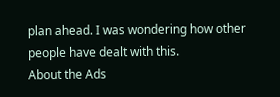plan ahead. I was wondering how other people have dealt with this.
About the Ads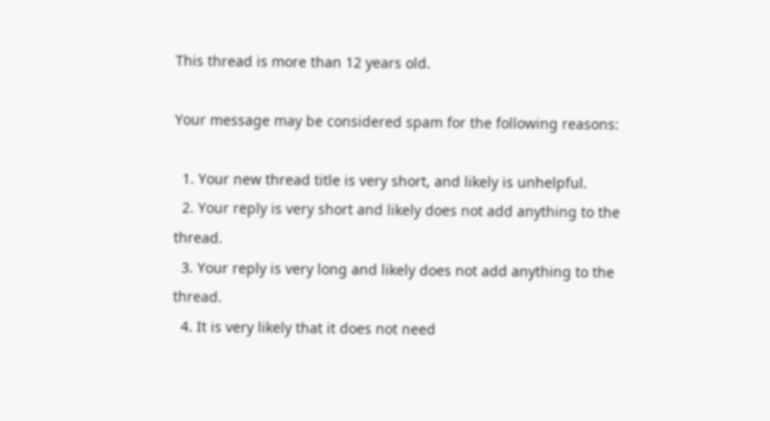This thread is more than 12 years old.

Your message may be considered spam for the following reasons:

  1. Your new thread title is very short, and likely is unhelpful.
  2. Your reply is very short and likely does not add anything to the thread.
  3. Your reply is very long and likely does not add anything to the thread.
  4. It is very likely that it does not need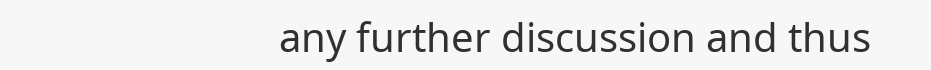any further discussion and thus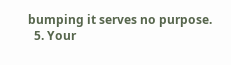bumping it serves no purpose.
  5. Your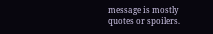message is mostly quotes or spoilers.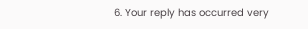6. Your reply has occurred very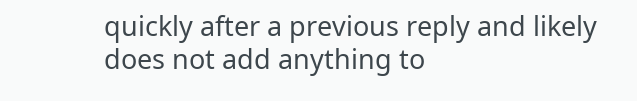quickly after a previous reply and likely does not add anything to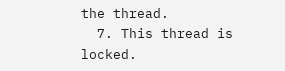the thread.
  7. This thread is locked.